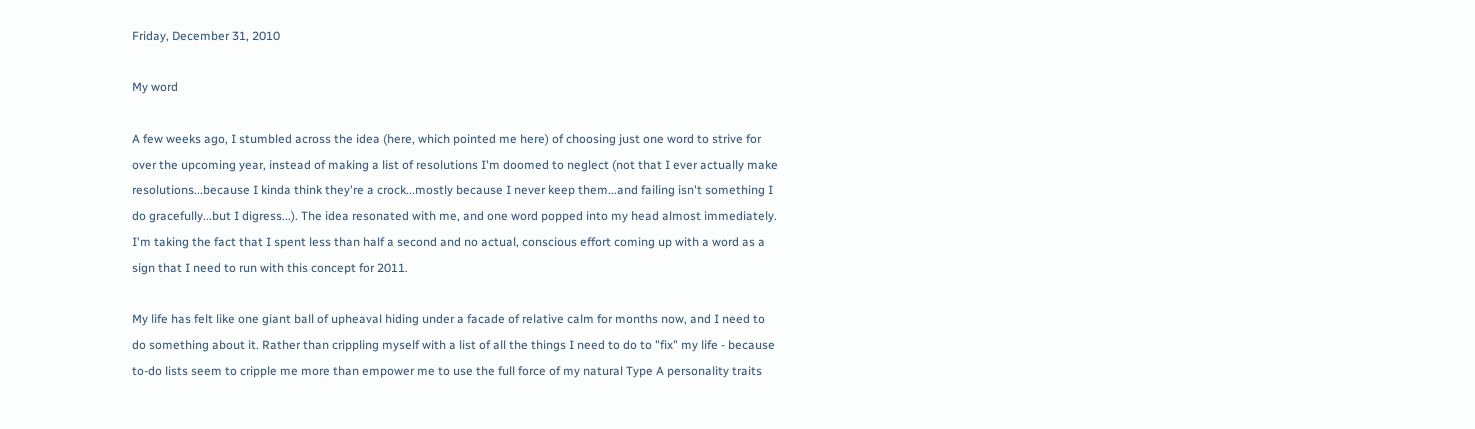Friday, December 31, 2010

My word

A few weeks ago, I stumbled across the idea (here, which pointed me here) of choosing just one word to strive for over the upcoming year, instead of making a list of resolutions I'm doomed to neglect (not that I ever actually make resolutions...because I kinda think they're a crock...mostly because I never keep them...and failing isn't something I do gracefully...but I digress...). The idea resonated with me, and one word popped into my head almost immediately. I'm taking the fact that I spent less than half a second and no actual, conscious effort coming up with a word as a sign that I need to run with this concept for 2011.

My life has felt like one giant ball of upheaval hiding under a facade of relative calm for months now, and I need to do something about it. Rather than crippling myself with a list of all the things I need to do to "fix" my life - because to-do lists seem to cripple me more than empower me to use the full force of my natural Type A personality traits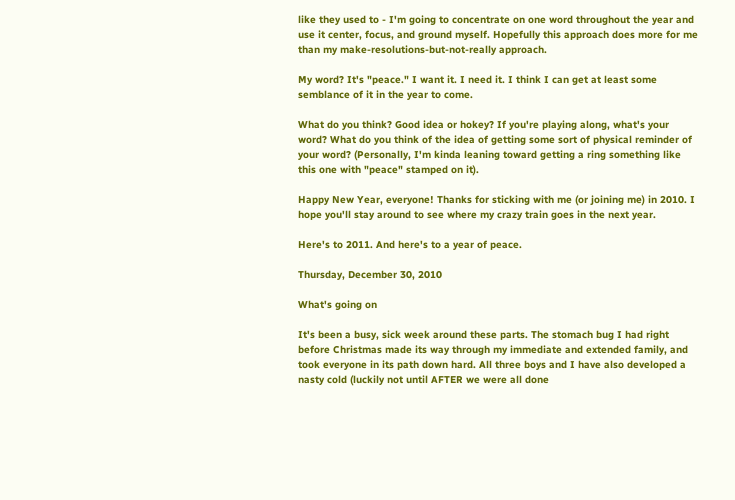like they used to - I'm going to concentrate on one word throughout the year and use it center, focus, and ground myself. Hopefully this approach does more for me than my make-resolutions-but-not-really approach.

My word? It's "peace." I want it. I need it. I think I can get at least some semblance of it in the year to come.

What do you think? Good idea or hokey? If you're playing along, what's your word? What do you think of the idea of getting some sort of physical reminder of your word? (Personally, I'm kinda leaning toward getting a ring something like this one with "peace" stamped on it).

Happy New Year, everyone! Thanks for sticking with me (or joining me) in 2010. I hope you'll stay around to see where my crazy train goes in the next year.

Here's to 2011. And here's to a year of peace.

Thursday, December 30, 2010

What's going on

It's been a busy, sick week around these parts. The stomach bug I had right before Christmas made its way through my immediate and extended family, and took everyone in its path down hard. All three boys and I have also developed a nasty cold (luckily not until AFTER we were all done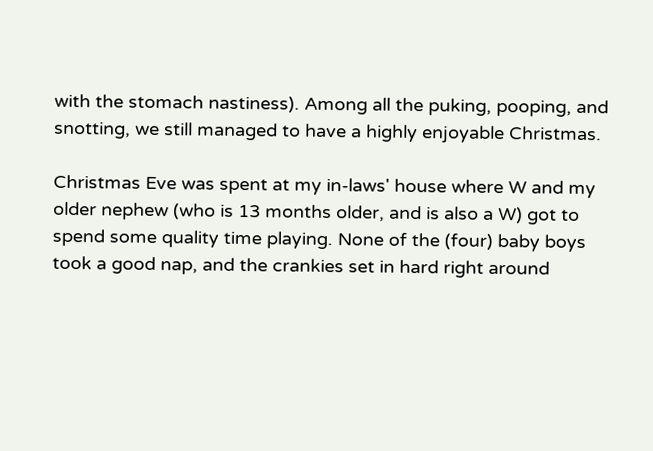with the stomach nastiness). Among all the puking, pooping, and snotting, we still managed to have a highly enjoyable Christmas.

Christmas Eve was spent at my in-laws' house where W and my older nephew (who is 13 months older, and is also a W) got to spend some quality time playing. None of the (four) baby boys took a good nap, and the crankies set in hard right around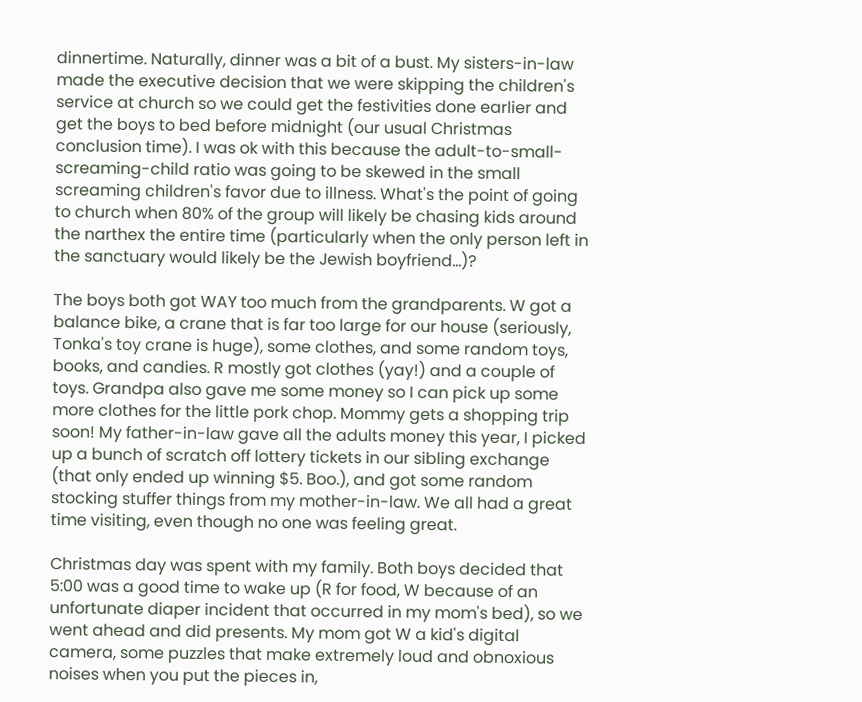dinnertime. Naturally, dinner was a bit of a bust. My sisters-in-law made the executive decision that we were skipping the children's service at church so we could get the festivities done earlier and get the boys to bed before midnight (our usual Christmas conclusion time). I was ok with this because the adult-to-small-screaming-child ratio was going to be skewed in the small screaming children's favor due to illness. What's the point of going to church when 80% of the group will likely be chasing kids around the narthex the entire time (particularly when the only person left in the sanctuary would likely be the Jewish boyfriend...)?

The boys both got WAY too much from the grandparents. W got a balance bike, a crane that is far too large for our house (seriously, Tonka's toy crane is huge), some clothes, and some random toys, books, and candies. R mostly got clothes (yay!) and a couple of toys. Grandpa also gave me some money so I can pick up some more clothes for the little pork chop. Mommy gets a shopping trip soon! My father-in-law gave all the adults money this year, I picked up a bunch of scratch off lottery tickets in our sibling exchange (that only ended up winning $5. Boo.), and got some random stocking stuffer things from my mother-in-law. We all had a great time visiting, even though no one was feeling great.

Christmas day was spent with my family. Both boys decided that 5:00 was a good time to wake up (R for food, W because of an unfortunate diaper incident that occurred in my mom's bed), so we went ahead and did presents. My mom got W a kid's digital camera, some puzzles that make extremely loud and obnoxious noises when you put the pieces in,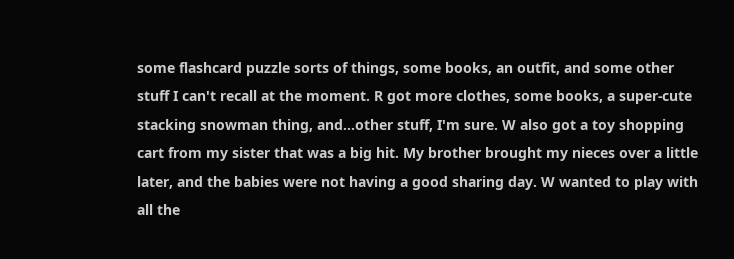some flashcard puzzle sorts of things, some books, an outfit, and some other stuff I can't recall at the moment. R got more clothes, some books, a super-cute stacking snowman thing, and...other stuff, I'm sure. W also got a toy shopping cart from my sister that was a big hit. My brother brought my nieces over a little later, and the babies were not having a good sharing day. W wanted to play with all the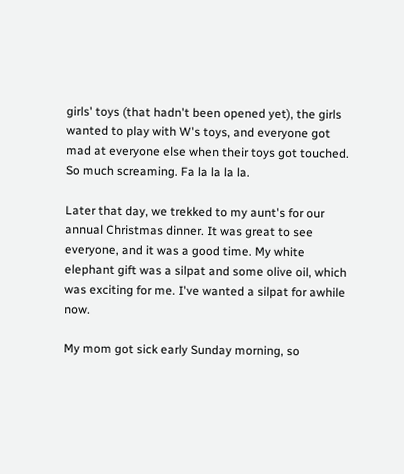girls' toys (that hadn't been opened yet), the girls wanted to play with W's toys, and everyone got mad at everyone else when their toys got touched. So much screaming. Fa la la la la.

Later that day, we trekked to my aunt's for our annual Christmas dinner. It was great to see everyone, and it was a good time. My white elephant gift was a silpat and some olive oil, which was exciting for me. I've wanted a silpat for awhile now.

My mom got sick early Sunday morning, so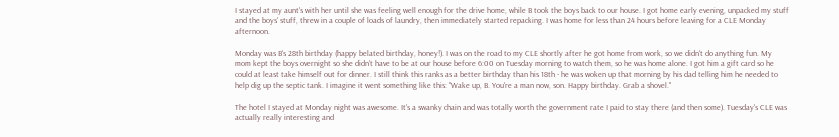I stayed at my aunt's with her until she was feeling well enough for the drive home, while B took the boys back to our house. I got home early evening, unpacked my stuff and the boys' stuff, threw in a couple of loads of laundry, then immediately started repacking. I was home for less than 24 hours before leaving for a CLE Monday afternoon.

Monday was B's 28th birthday (happy belated birthday, honey!). I was on the road to my CLE shortly after he got home from work, so we didn't do anything fun. My mom kept the boys overnight so she didn't have to be at our house before 6:00 on Tuesday morning to watch them, so he was home alone. I got him a gift card so he could at least take himself out for dinner. I still think this ranks as a better birthday than his 18th - he was woken up that morning by his dad telling him he needed to help dig up the septic tank. I imagine it went something like this: "Wake up, B. You're a man now, son. Happy birthday. Grab a shovel."

The hotel I stayed at Monday night was awesome. It's a swanky chain and was totally worth the government rate I paid to stay there (and then some). Tuesday's CLE was actually really interesting and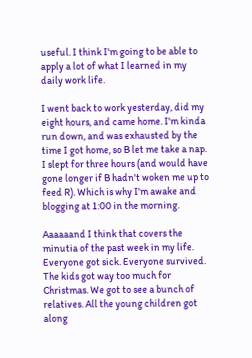useful. I think I'm going to be able to apply a lot of what I learned in my daily work life.

I went back to work yesterday, did my eight hours, and came home. I'm kinda run down, and was exhausted by the time I got home, so B let me take a nap. I slept for three hours (and would have gone longer if B hadn't woken me up to feed R). Which is why I'm awake and blogging at 1:00 in the morning.

Aaaaaand I think that covers the minutia of the past week in my life. Everyone got sick. Everyone survived. The kids got way too much for Christmas. We got to see a bunch of relatives. All the young children got along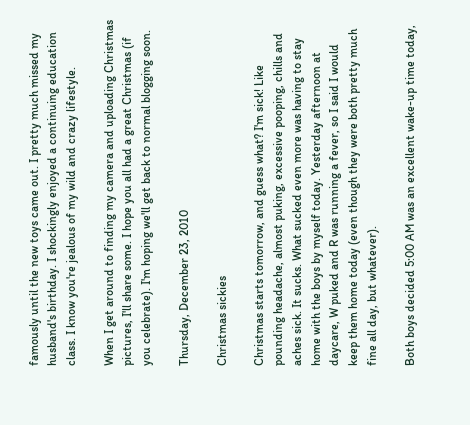famously until the new toys came out. I pretty much missed my husband's birthday. I shockingly enjoyed a continuing education class. I know you're jealous of my wild and crazy lifestyle.

When I get around to finding my camera and uploading Christmas pictures, I'll share some. I hope you all had a great Christmas (if you celebrate). I'm hoping we'll get back to normal blogging soon.

Thursday, December 23, 2010

Christmas sickies

Christmas starts tomorrow, and guess what? I'm sick! Like pounding headache, almost puking, excessive pooping, chills and aches sick. It sucks. What sucked even more was having to stay home with the boys by myself today. Yesterday afternoon at daycare, W puked and R was running a fever, so I said I would keep them home today (even though they were both pretty much fine all day, but whatever).

Both boys decided 5:00 AM was an excellent wake-up time today,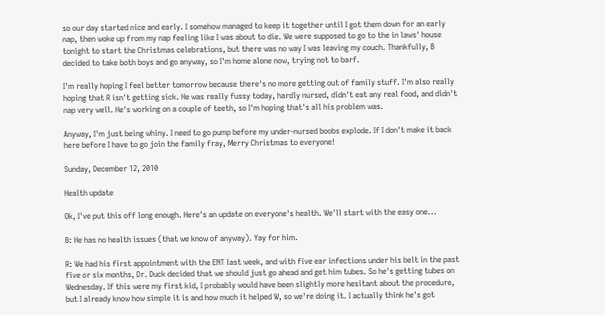so our day started nice and early. I somehow managed to keep it together until I got them down for an early nap, then woke up from my nap feeling like I was about to die. We were supposed to go to the in laws' house tonight to start the Christmas celebrations, but there was no way I was leaving my couch. Thankfully, B decided to take both boys and go anyway, so I'm home alone now, trying not to barf.

I'm really hoping I feel better tomorrow because there's no more getting out of family stuff. I'm also really hoping that R isn't getting sick. He was really fussy today, hardly nursed, didn't eat any real food, and didn't nap very well. He's working on a couple of teeth, so I'm hoping that's all his problem was.

Anyway, I'm just being whiny. I need to go pump before my under-nursed boobs explode. If I don't make it back here before I have to go join the family fray, Merry Christmas to everyone!

Sunday, December 12, 2010

Health update

Ok, I've put this off long enough. Here's an update on everyone's health. We'll start with the easy one...

B: He has no health issues (that we know of anyway). Yay for him.

R: We had his first appointment with the ENT last week, and with five ear infections under his belt in the past five or six months, Dr. Duck decided that we should just go ahead and get him tubes. So he's getting tubes on Wednesday. If this were my first kid, I probably would have been slightly more hesitant about the procedure, but I already know how simple it is and how much it helped W, so we're doing it. I actually think he's got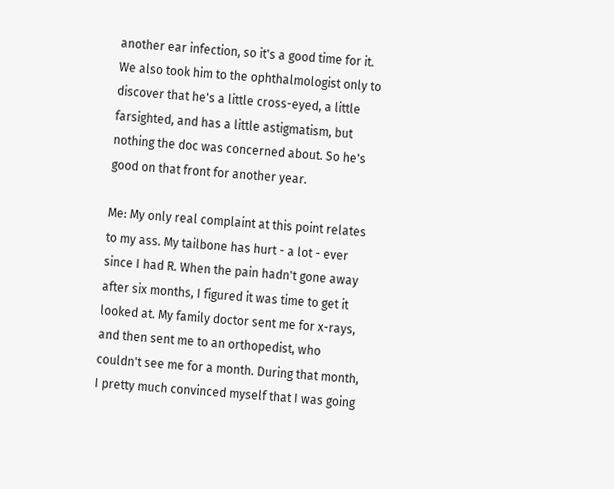another ear infection, so it's a good time for it. We also took him to the ophthalmologist only to discover that he's a little cross-eyed, a little farsighted, and has a little astigmatism, but nothing the doc was concerned about. So he's good on that front for another year.

Me: My only real complaint at this point relates to my ass. My tailbone has hurt - a lot - ever since I had R. When the pain hadn't gone away after six months, I figured it was time to get it looked at. My family doctor sent me for x-rays, and then sent me to an orthopedist, who couldn't see me for a month. During that month, I pretty much convinced myself that I was going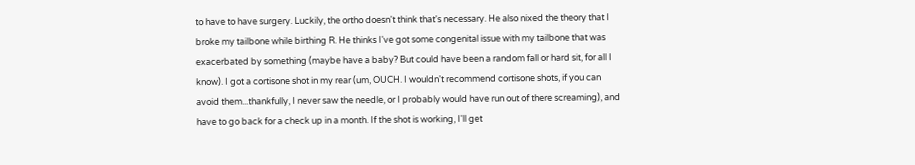to have to have surgery. Luckily, the ortho doesn't think that's necessary. He also nixed the theory that I broke my tailbone while birthing R. He thinks I've got some congenital issue with my tailbone that was exacerbated by something (maybe have a baby? But could have been a random fall or hard sit, for all I know). I got a cortisone shot in my rear (um, OUCH. I wouldn't recommend cortisone shots, if you can avoid them...thankfully, I never saw the needle, or I probably would have run out of there screaming), and have to go back for a check up in a month. If the shot is working, I'll get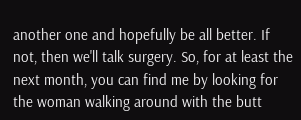another one and hopefully be all better. If not, then we'll talk surgery. So, for at least the next month, you can find me by looking for the woman walking around with the butt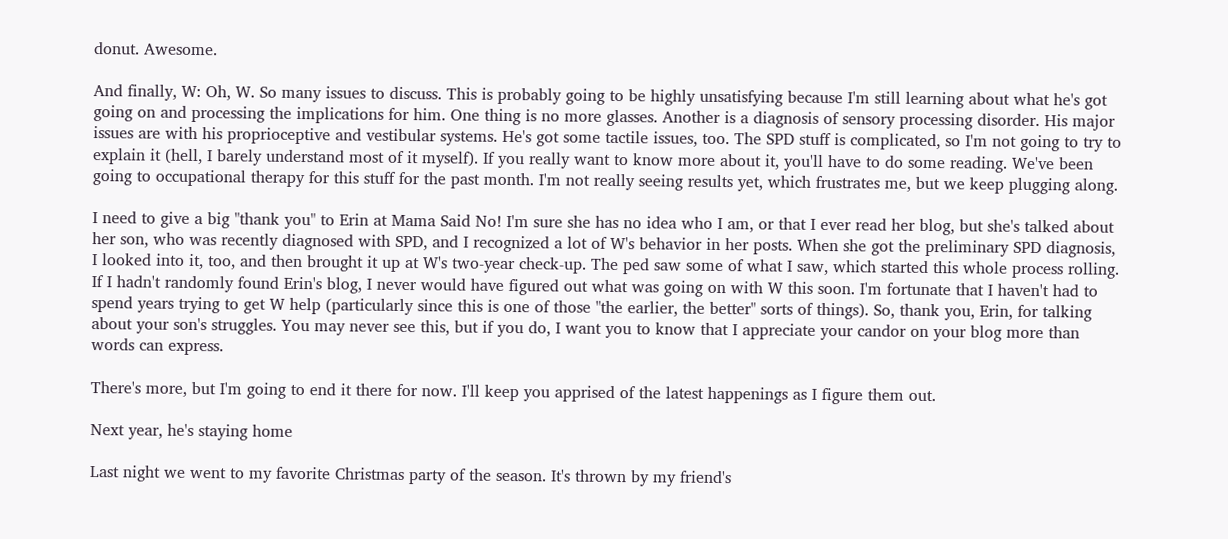donut. Awesome.

And finally, W: Oh, W. So many issues to discuss. This is probably going to be highly unsatisfying because I'm still learning about what he's got going on and processing the implications for him. One thing is no more glasses. Another is a diagnosis of sensory processing disorder. His major issues are with his proprioceptive and vestibular systems. He's got some tactile issues, too. The SPD stuff is complicated, so I'm not going to try to explain it (hell, I barely understand most of it myself). If you really want to know more about it, you'll have to do some reading. We've been going to occupational therapy for this stuff for the past month. I'm not really seeing results yet, which frustrates me, but we keep plugging along.

I need to give a big "thank you" to Erin at Mama Said No! I'm sure she has no idea who I am, or that I ever read her blog, but she's talked about her son, who was recently diagnosed with SPD, and I recognized a lot of W's behavior in her posts. When she got the preliminary SPD diagnosis, I looked into it, too, and then brought it up at W's two-year check-up. The ped saw some of what I saw, which started this whole process rolling. If I hadn't randomly found Erin's blog, I never would have figured out what was going on with W this soon. I'm fortunate that I haven't had to spend years trying to get W help (particularly since this is one of those "the earlier, the better" sorts of things). So, thank you, Erin, for talking about your son's struggles. You may never see this, but if you do, I want you to know that I appreciate your candor on your blog more than words can express.

There's more, but I'm going to end it there for now. I'll keep you apprised of the latest happenings as I figure them out.

Next year, he's staying home

Last night we went to my favorite Christmas party of the season. It's thrown by my friend's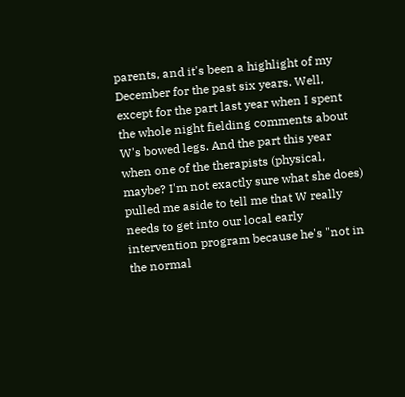parents, and it's been a highlight of my December for the past six years. Well, except for the part last year when I spent the whole night fielding comments about W's bowed legs. And the part this year when one of the therapists (physical, maybe? I'm not exactly sure what she does) pulled me aside to tell me that W really needs to get into our local early intervention program because he's "not in the normal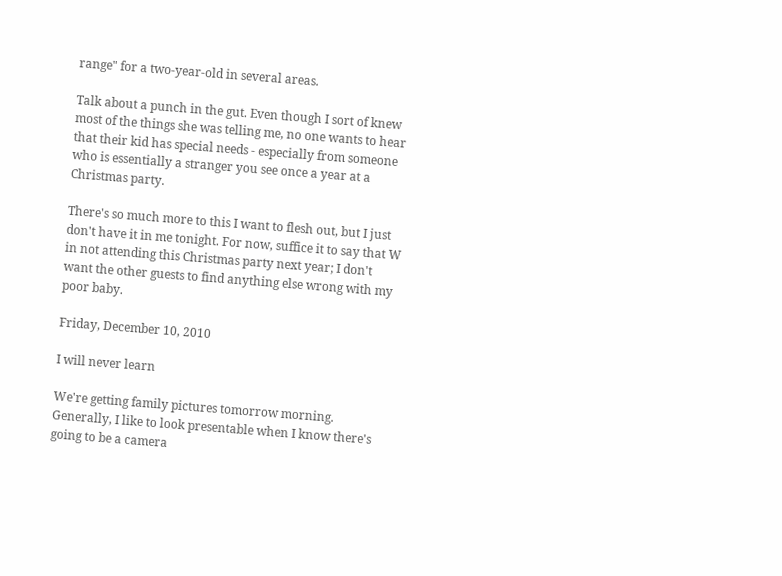range" for a two-year-old in several areas.

Talk about a punch in the gut. Even though I sort of knew most of the things she was telling me, no one wants to hear that their kid has special needs - especially from someone who is essentially a stranger you see once a year at a Christmas party.

There's so much more to this I want to flesh out, but I just don't have it in me tonight. For now, suffice it to say that W in not attending this Christmas party next year; I don't want the other guests to find anything else wrong with my poor baby.

Friday, December 10, 2010

I will never learn

We're getting family pictures tomorrow morning. Generally, I like to look presentable when I know there's going to be a camera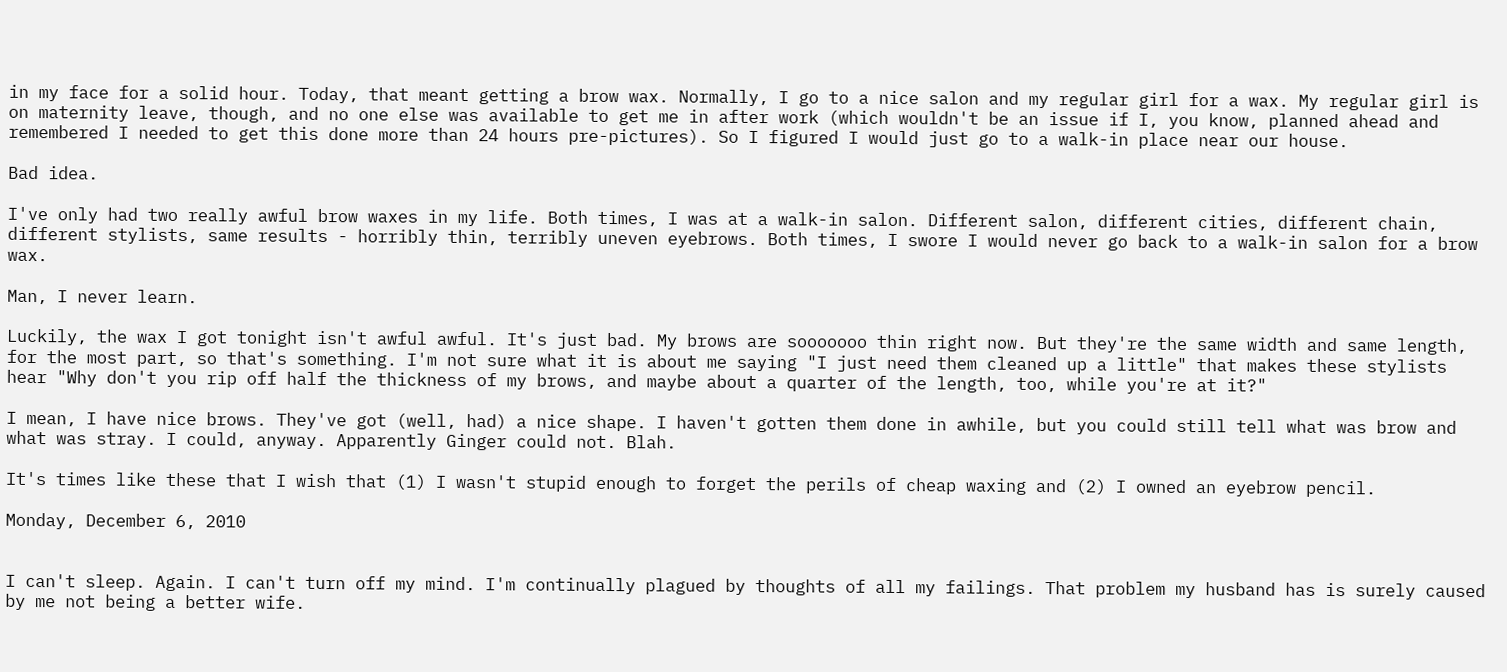in my face for a solid hour. Today, that meant getting a brow wax. Normally, I go to a nice salon and my regular girl for a wax. My regular girl is on maternity leave, though, and no one else was available to get me in after work (which wouldn't be an issue if I, you know, planned ahead and remembered I needed to get this done more than 24 hours pre-pictures). So I figured I would just go to a walk-in place near our house.

Bad idea.

I've only had two really awful brow waxes in my life. Both times, I was at a walk-in salon. Different salon, different cities, different chain, different stylists, same results - horribly thin, terribly uneven eyebrows. Both times, I swore I would never go back to a walk-in salon for a brow wax.

Man, I never learn.

Luckily, the wax I got tonight isn't awful awful. It's just bad. My brows are sooooooo thin right now. But they're the same width and same length, for the most part, so that's something. I'm not sure what it is about me saying "I just need them cleaned up a little" that makes these stylists hear "Why don't you rip off half the thickness of my brows, and maybe about a quarter of the length, too, while you're at it?"

I mean, I have nice brows. They've got (well, had) a nice shape. I haven't gotten them done in awhile, but you could still tell what was brow and what was stray. I could, anyway. Apparently Ginger could not. Blah.

It's times like these that I wish that (1) I wasn't stupid enough to forget the perils of cheap waxing and (2) I owned an eyebrow pencil.

Monday, December 6, 2010


I can't sleep. Again. I can't turn off my mind. I'm continually plagued by thoughts of all my failings. That problem my husband has is surely caused by me not being a better wife.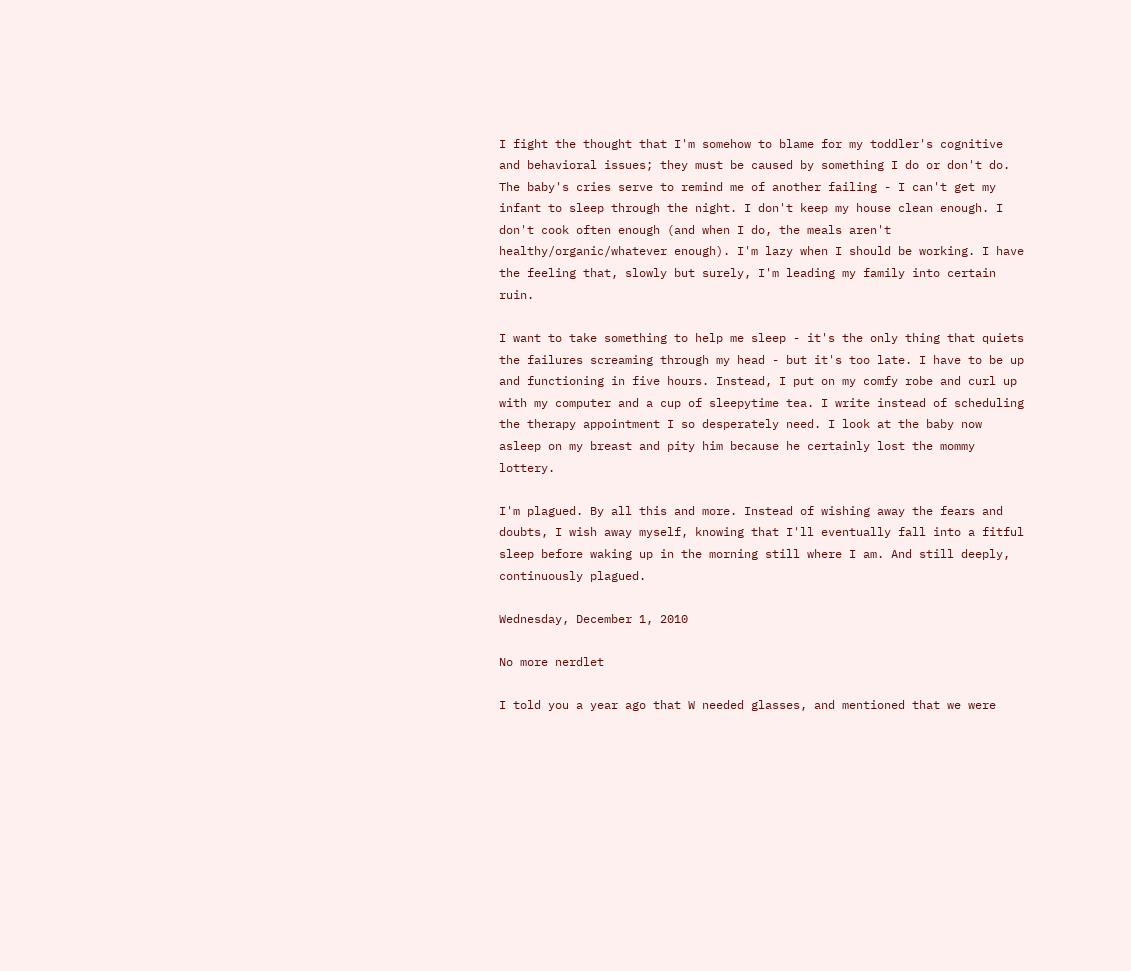I fight the thought that I'm somehow to blame for my toddler's cognitive and behavioral issues; they must be caused by something I do or don't do. The baby's cries serve to remind me of another failing - I can't get my infant to sleep through the night. I don't keep my house clean enough. I don't cook often enough (and when I do, the meals aren't healthy/organic/whatever enough). I'm lazy when I should be working. I have the feeling that, slowly but surely, I'm leading my family into certain ruin.

I want to take something to help me sleep - it's the only thing that quiets the failures screaming through my head - but it's too late. I have to be up and functioning in five hours. Instead, I put on my comfy robe and curl up with my computer and a cup of sleepytime tea. I write instead of scheduling the therapy appointment I so desperately need. I look at the baby now asleep on my breast and pity him because he certainly lost the mommy lottery.

I'm plagued. By all this and more. Instead of wishing away the fears and doubts, I wish away myself, knowing that I'll eventually fall into a fitful sleep before waking up in the morning still where I am. And still deeply, continuously plagued.

Wednesday, December 1, 2010

No more nerdlet

I told you a year ago that W needed glasses, and mentioned that we were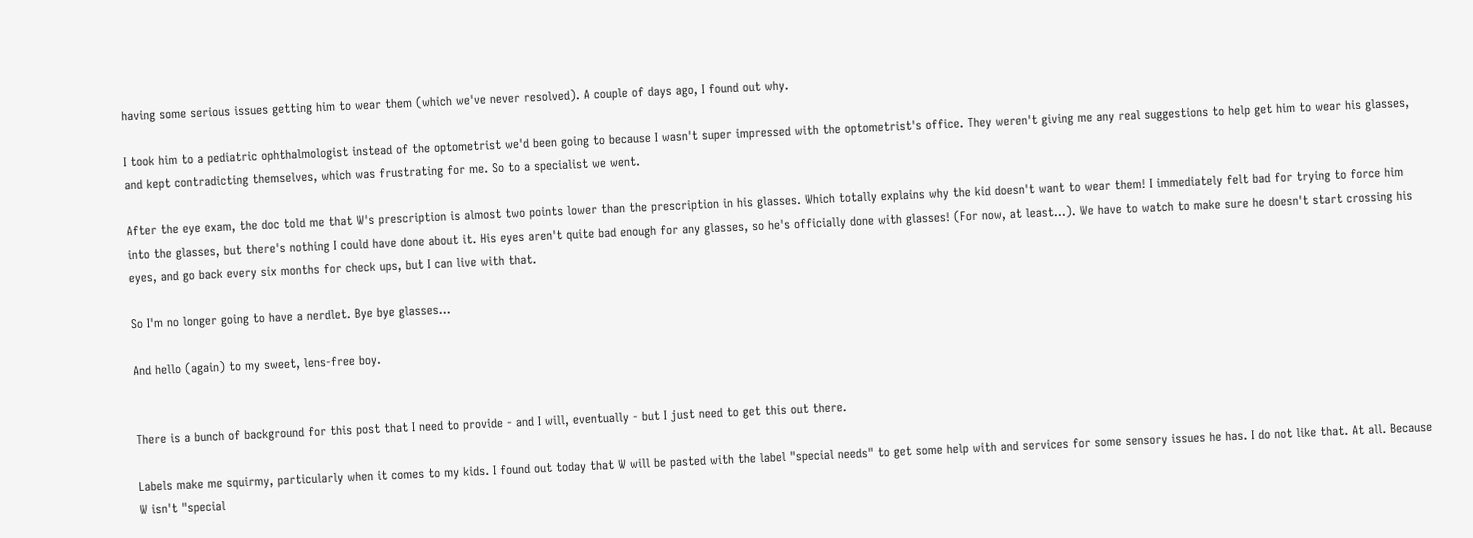having some serious issues getting him to wear them (which we've never resolved). A couple of days ago, I found out why.

I took him to a pediatric ophthalmologist instead of the optometrist we'd been going to because I wasn't super impressed with the optometrist's office. They weren't giving me any real suggestions to help get him to wear his glasses, and kept contradicting themselves, which was frustrating for me. So to a specialist we went.

After the eye exam, the doc told me that W's prescription is almost two points lower than the prescription in his glasses. Which totally explains why the kid doesn't want to wear them! I immediately felt bad for trying to force him into the glasses, but there's nothing I could have done about it. His eyes aren't quite bad enough for any glasses, so he's officially done with glasses! (For now, at least...). We have to watch to make sure he doesn't start crossing his eyes, and go back every six months for check ups, but I can live with that.

So I'm no longer going to have a nerdlet. Bye bye glasses...

And hello (again) to my sweet, lens-free boy.


There is a bunch of background for this post that I need to provide - and I will, eventually - but I just need to get this out there.

Labels make me squirmy, particularly when it comes to my kids. I found out today that W will be pasted with the label "special needs" to get some help with and services for some sensory issues he has. I do not like that. At all. Because W isn't "special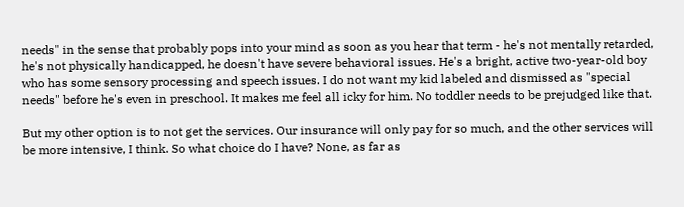needs" in the sense that probably pops into your mind as soon as you hear that term - he's not mentally retarded, he's not physically handicapped, he doesn't have severe behavioral issues. He's a bright, active two-year-old boy who has some sensory processing and speech issues. I do not want my kid labeled and dismissed as "special needs" before he's even in preschool. It makes me feel all icky for him. No toddler needs to be prejudged like that.

But my other option is to not get the services. Our insurance will only pay for so much, and the other services will be more intensive, I think. So what choice do I have? None, as far as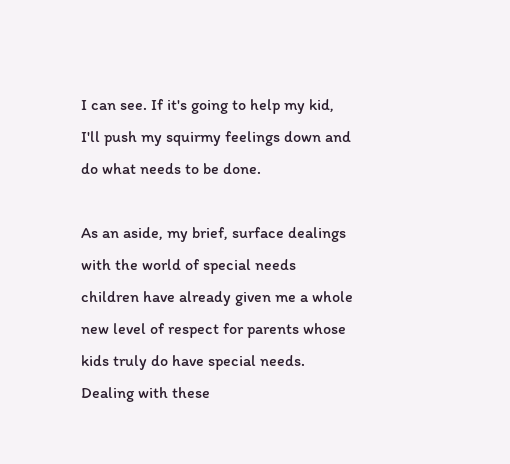I can see. If it's going to help my kid, I'll push my squirmy feelings down and do what needs to be done.

As an aside, my brief, surface dealings with the world of special needs children have already given me a whole new level of respect for parents whose kids truly do have special needs. Dealing with these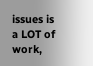issues is a LOT of work,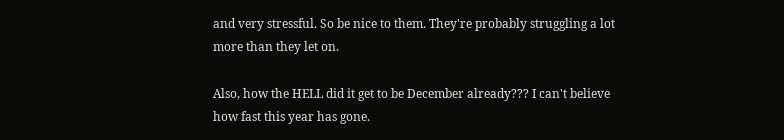and very stressful. So be nice to them. They're probably struggling a lot more than they let on.

Also, how the HELL did it get to be December already??? I can't believe how fast this year has gone.